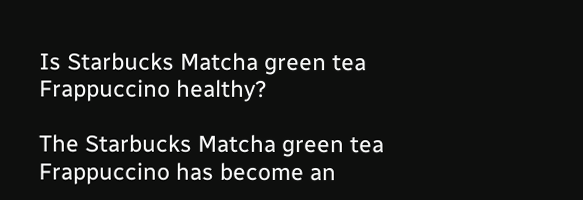Is Starbucks Matcha green tea Frappuccino healthy?

The Starbucks Matcha green tea Frappuccino has become an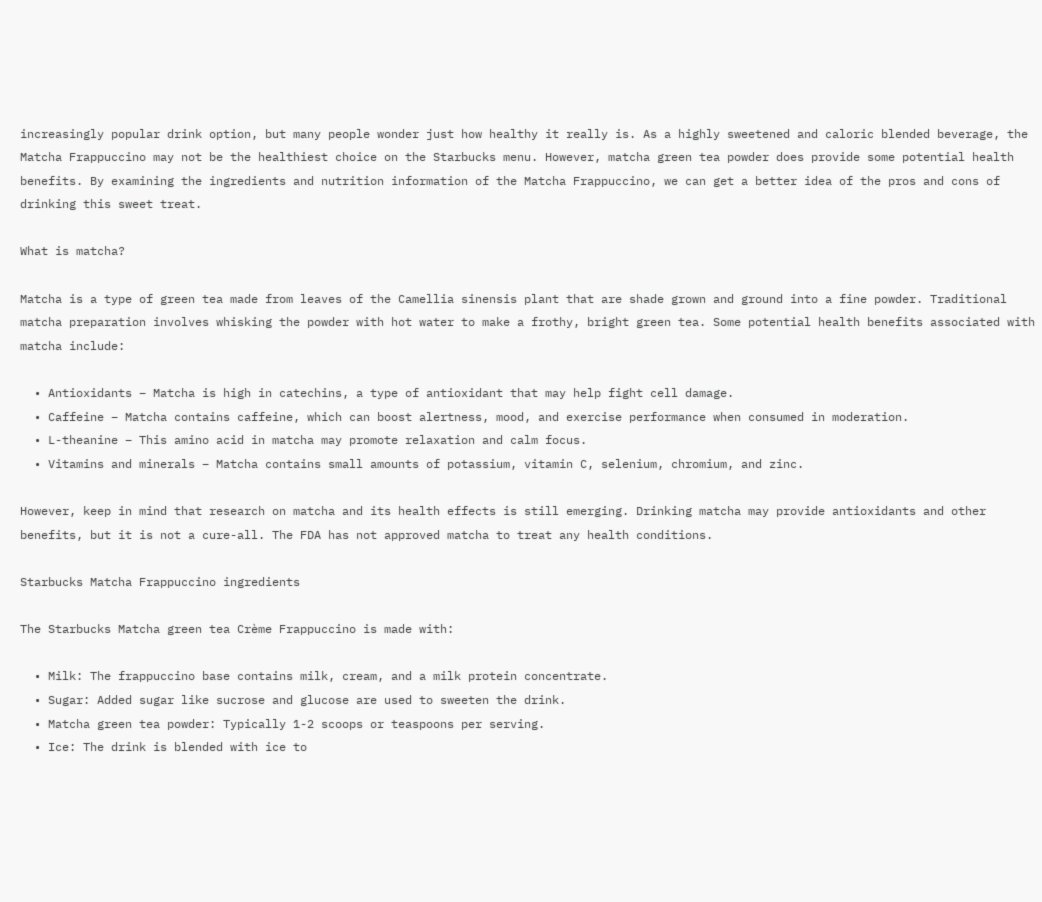increasingly popular drink option, but many people wonder just how healthy it really is. As a highly sweetened and caloric blended beverage, the Matcha Frappuccino may not be the healthiest choice on the Starbucks menu. However, matcha green tea powder does provide some potential health benefits. By examining the ingredients and nutrition information of the Matcha Frappuccino, we can get a better idea of the pros and cons of drinking this sweet treat.

What is matcha?

Matcha is a type of green tea made from leaves of the Camellia sinensis plant that are shade grown and ground into a fine powder. Traditional matcha preparation involves whisking the powder with hot water to make a frothy, bright green tea. Some potential health benefits associated with matcha include:

  • Antioxidants – Matcha is high in catechins, a type of antioxidant that may help fight cell damage.
  • Caffeine – Matcha contains caffeine, which can boost alertness, mood, and exercise performance when consumed in moderation.
  • L-theanine – This amino acid in matcha may promote relaxation and calm focus.
  • Vitamins and minerals – Matcha contains small amounts of potassium, vitamin C, selenium, chromium, and zinc.

However, keep in mind that research on matcha and its health effects is still emerging. Drinking matcha may provide antioxidants and other benefits, but it is not a cure-all. The FDA has not approved matcha to treat any health conditions.

Starbucks Matcha Frappuccino ingredients

The Starbucks Matcha green tea Crème Frappuccino is made with:

  • Milk: The frappuccino base contains milk, cream, and a milk protein concentrate.
  • Sugar: Added sugar like sucrose and glucose are used to sweeten the drink.
  • Matcha green tea powder: Typically 1-2 scoops or teaspoons per serving.
  • Ice: The drink is blended with ice to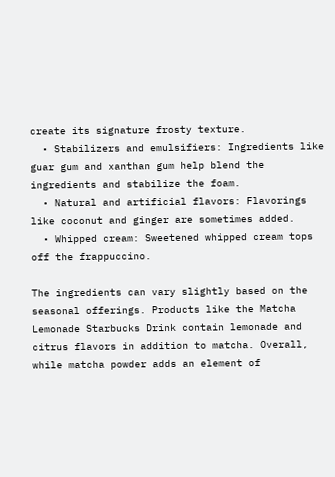create its signature frosty texture.
  • Stabilizers and emulsifiers: Ingredients like guar gum and xanthan gum help blend the ingredients and stabilize the foam.
  • Natural and artificial flavors: Flavorings like coconut and ginger are sometimes added.
  • Whipped cream: Sweetened whipped cream tops off the frappuccino.

The ingredients can vary slightly based on the seasonal offerings. Products like the Matcha Lemonade Starbucks Drink contain lemonade and citrus flavors in addition to matcha. Overall, while matcha powder adds an element of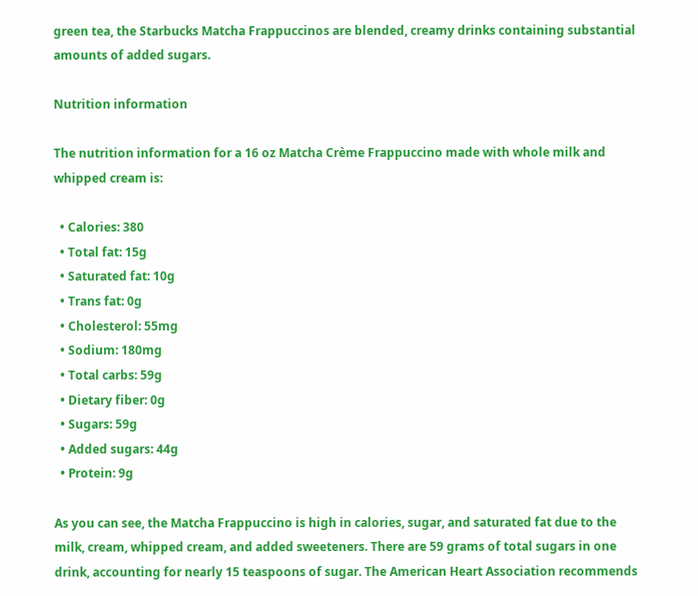green tea, the Starbucks Matcha Frappuccinos are blended, creamy drinks containing substantial amounts of added sugars.

Nutrition information

The nutrition information for a 16 oz Matcha Crème Frappuccino made with whole milk and whipped cream is:

  • Calories: 380
  • Total fat: 15g
  • Saturated fat: 10g
  • Trans fat: 0g
  • Cholesterol: 55mg
  • Sodium: 180mg
  • Total carbs: 59g
  • Dietary fiber: 0g
  • Sugars: 59g
  • Added sugars: 44g
  • Protein: 9g

As you can see, the Matcha Frappuccino is high in calories, sugar, and saturated fat due to the milk, cream, whipped cream, and added sweeteners. There are 59 grams of total sugars in one drink, accounting for nearly 15 teaspoons of sugar. The American Heart Association recommends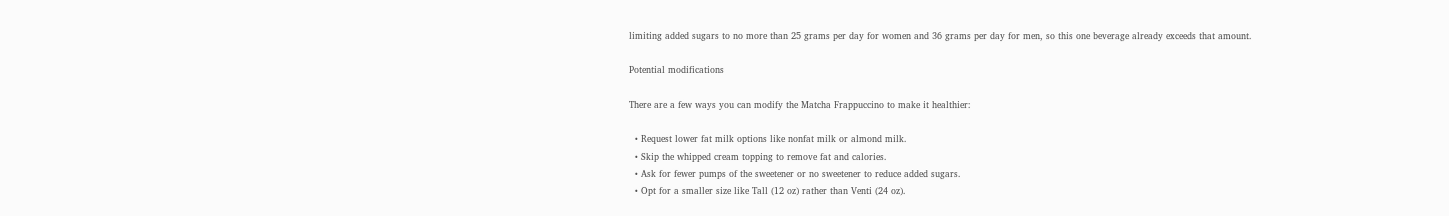limiting added sugars to no more than 25 grams per day for women and 36 grams per day for men, so this one beverage already exceeds that amount.

Potential modifications

There are a few ways you can modify the Matcha Frappuccino to make it healthier:

  • Request lower fat milk options like nonfat milk or almond milk.
  • Skip the whipped cream topping to remove fat and calories.
  • Ask for fewer pumps of the sweetener or no sweetener to reduce added sugars.
  • Opt for a smaller size like Tall (12 oz) rather than Venti (24 oz).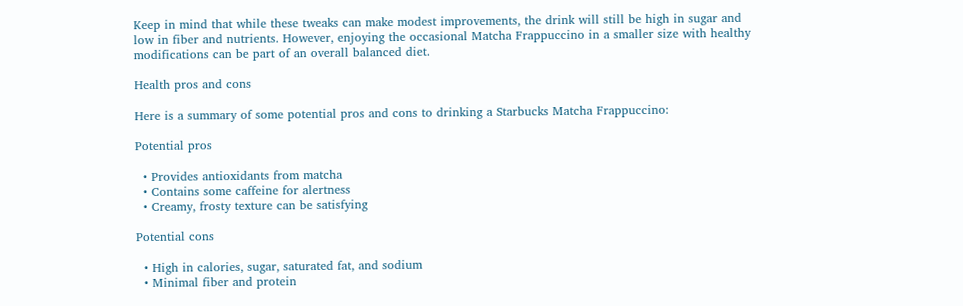Keep in mind that while these tweaks can make modest improvements, the drink will still be high in sugar and low in fiber and nutrients. However, enjoying the occasional Matcha Frappuccino in a smaller size with healthy modifications can be part of an overall balanced diet.

Health pros and cons

Here is a summary of some potential pros and cons to drinking a Starbucks Matcha Frappuccino:

Potential pros

  • Provides antioxidants from matcha
  • Contains some caffeine for alertness
  • Creamy, frosty texture can be satisfying

Potential cons

  • High in calories, sugar, saturated fat, and sodium
  • Minimal fiber and protein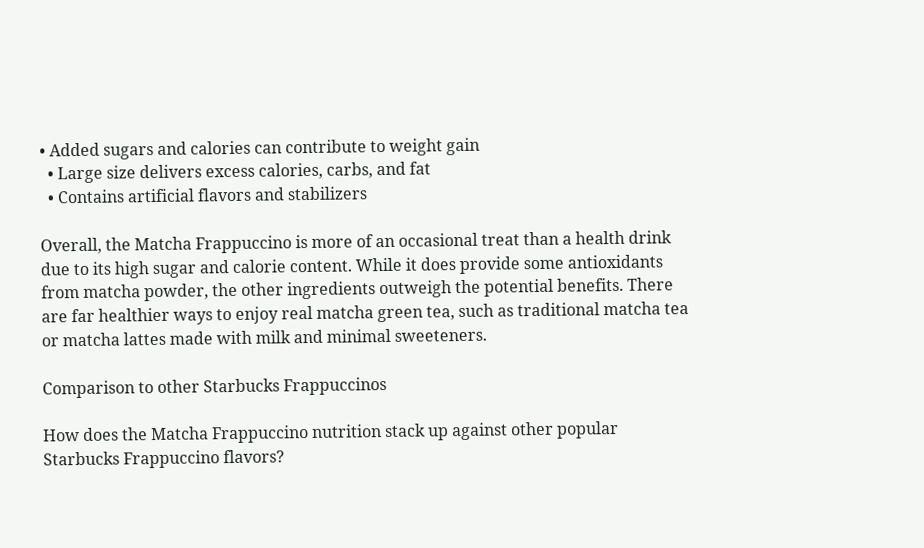• Added sugars and calories can contribute to weight gain
  • Large size delivers excess calories, carbs, and fat
  • Contains artificial flavors and stabilizers

Overall, the Matcha Frappuccino is more of an occasional treat than a health drink due to its high sugar and calorie content. While it does provide some antioxidants from matcha powder, the other ingredients outweigh the potential benefits. There are far healthier ways to enjoy real matcha green tea, such as traditional matcha tea or matcha lattes made with milk and minimal sweeteners.

Comparison to other Starbucks Frappuccinos

How does the Matcha Frappuccino nutrition stack up against other popular Starbucks Frappuccino flavors?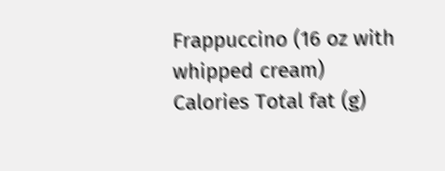Frappuccino (16 oz with whipped cream) Calories Total fat (g)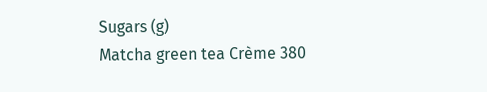Sugars (g)
Matcha green tea Crème 380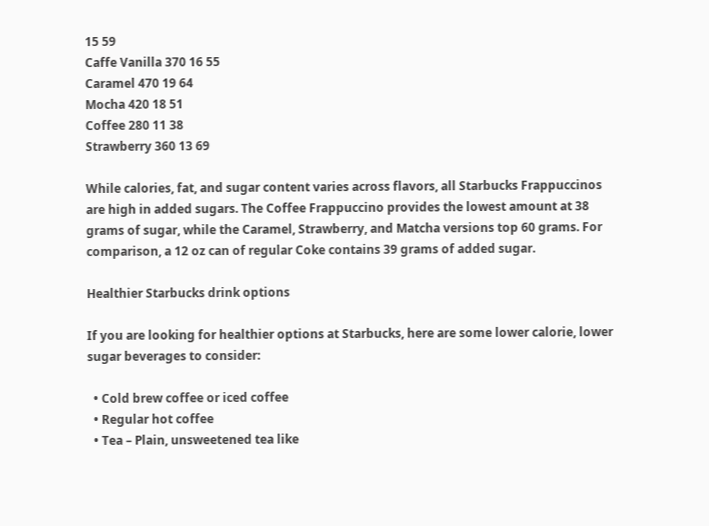15 59
Caffe Vanilla 370 16 55
Caramel 470 19 64
Mocha 420 18 51
Coffee 280 11 38
Strawberry 360 13 69

While calories, fat, and sugar content varies across flavors, all Starbucks Frappuccinos are high in added sugars. The Coffee Frappuccino provides the lowest amount at 38 grams of sugar, while the Caramel, Strawberry, and Matcha versions top 60 grams. For comparison, a 12 oz can of regular Coke contains 39 grams of added sugar.

Healthier Starbucks drink options

If you are looking for healthier options at Starbucks, here are some lower calorie, lower sugar beverages to consider:

  • Cold brew coffee or iced coffee
  • Regular hot coffee
  • Tea – Plain, unsweetened tea like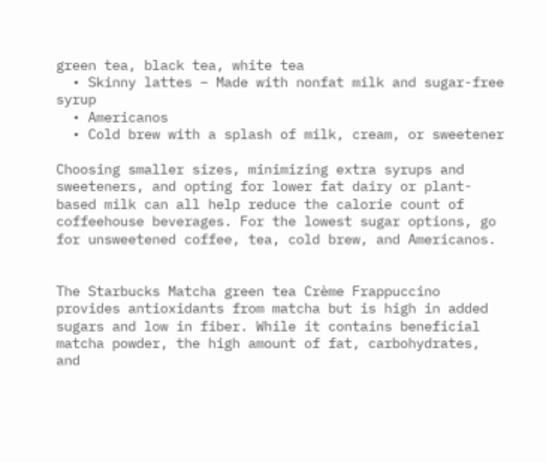green tea, black tea, white tea
  • Skinny lattes – Made with nonfat milk and sugar-free syrup
  • Americanos
  • Cold brew with a splash of milk, cream, or sweetener

Choosing smaller sizes, minimizing extra syrups and sweeteners, and opting for lower fat dairy or plant-based milk can all help reduce the calorie count of coffeehouse beverages. For the lowest sugar options, go for unsweetened coffee, tea, cold brew, and Americanos.


The Starbucks Matcha green tea Crème Frappuccino provides antioxidants from matcha but is high in added sugars and low in fiber. While it contains beneficial matcha powder, the high amount of fat, carbohydrates, and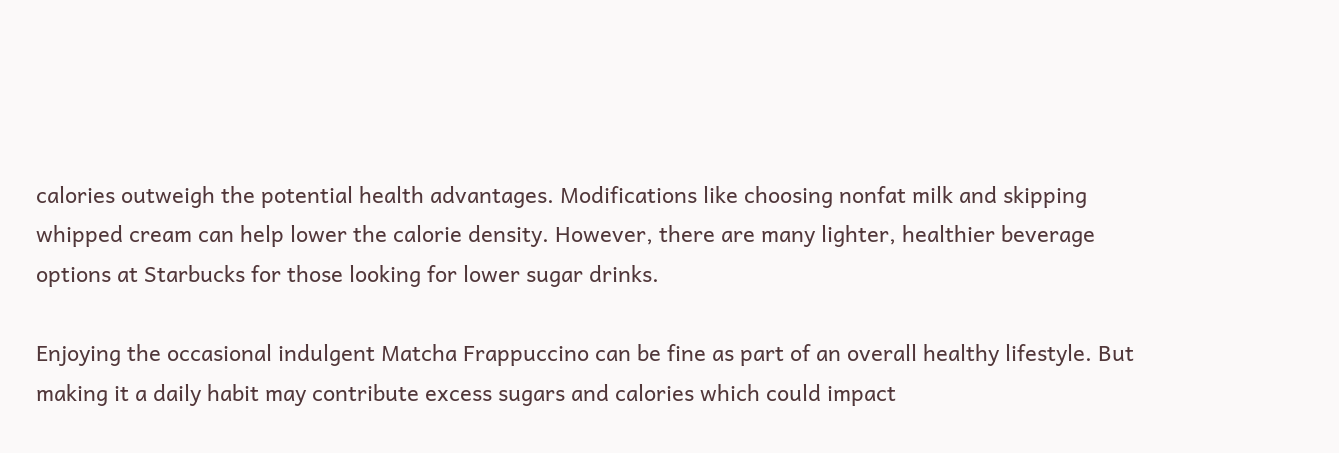calories outweigh the potential health advantages. Modifications like choosing nonfat milk and skipping whipped cream can help lower the calorie density. However, there are many lighter, healthier beverage options at Starbucks for those looking for lower sugar drinks.

Enjoying the occasional indulgent Matcha Frappuccino can be fine as part of an overall healthy lifestyle. But making it a daily habit may contribute excess sugars and calories which could impact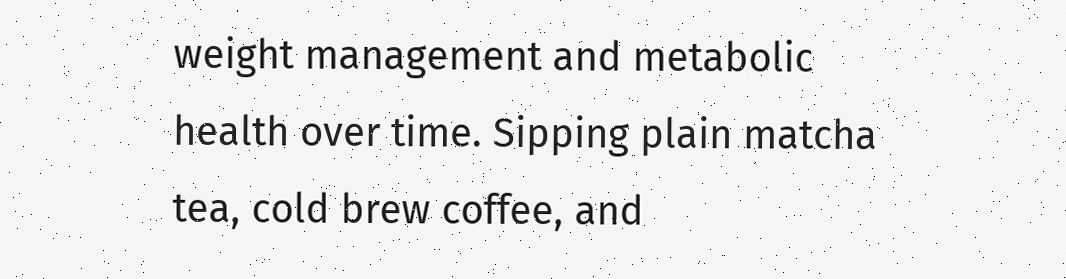weight management and metabolic health over time. Sipping plain matcha tea, cold brew coffee, and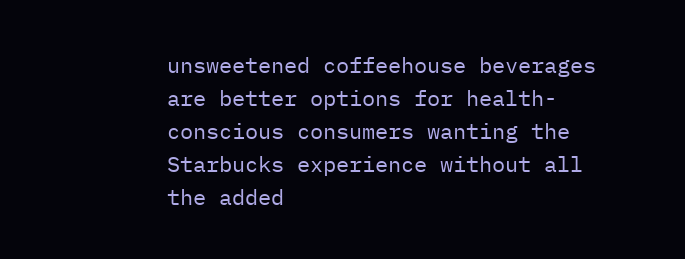unsweetened coffeehouse beverages are better options for health-conscious consumers wanting the Starbucks experience without all the added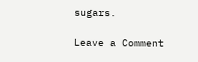sugars.

Leave a Comment